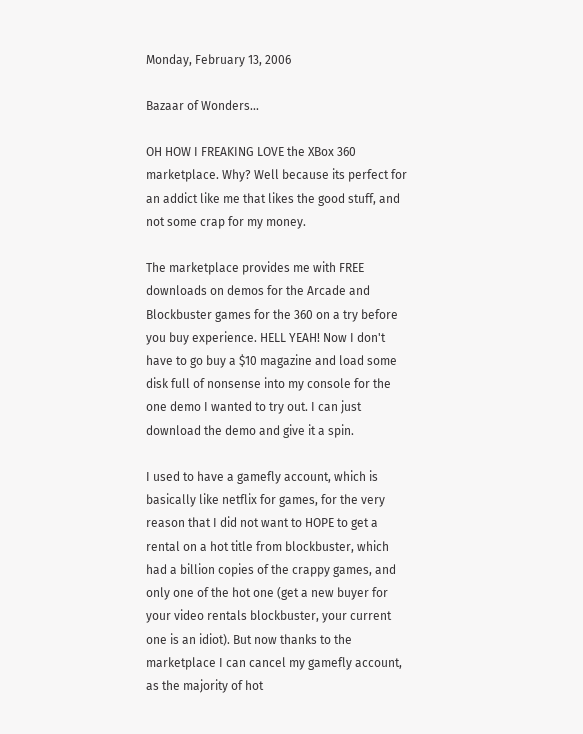Monday, February 13, 2006

Bazaar of Wonders...

OH HOW I FREAKING LOVE the XBox 360 marketplace. Why? Well because its perfect for an addict like me that likes the good stuff, and not some crap for my money.

The marketplace provides me with FREE downloads on demos for the Arcade and Blockbuster games for the 360 on a try before you buy experience. HELL YEAH! Now I don't have to go buy a $10 magazine and load some disk full of nonsense into my console for the one demo I wanted to try out. I can just download the demo and give it a spin.

I used to have a gamefly account, which is basically like netflix for games, for the very reason that I did not want to HOPE to get a rental on a hot title from blockbuster, which had a billion copies of the crappy games, and only one of the hot one (get a new buyer for your video rentals blockbuster, your current one is an idiot). But now thanks to the marketplace I can cancel my gamefly account, as the majority of hot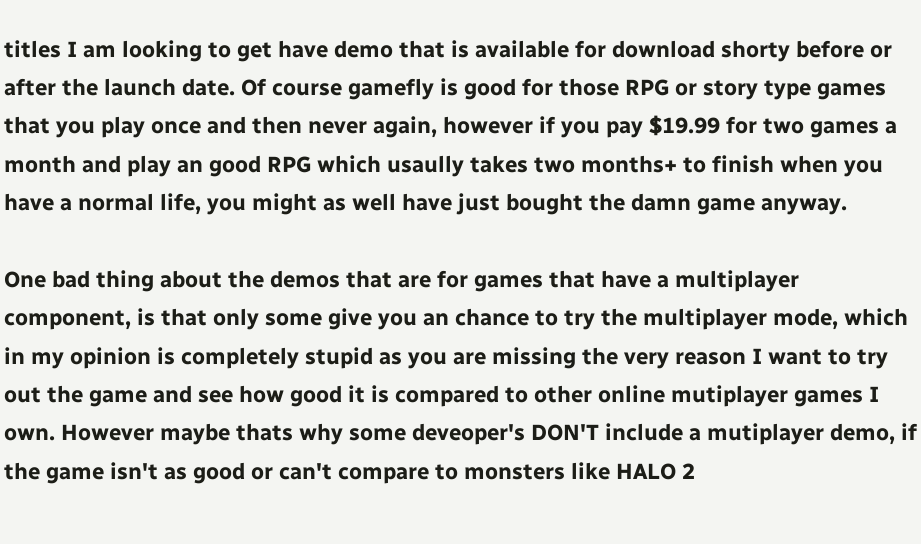titles I am looking to get have demo that is available for download shorty before or after the launch date. Of course gamefly is good for those RPG or story type games that you play once and then never again, however if you pay $19.99 for two games a month and play an good RPG which usaully takes two months+ to finish when you have a normal life, you might as well have just bought the damn game anyway.

One bad thing about the demos that are for games that have a multiplayer component, is that only some give you an chance to try the multiplayer mode, which in my opinion is completely stupid as you are missing the very reason I want to try out the game and see how good it is compared to other online mutiplayer games I own. However maybe thats why some deveoper's DON'T include a mutiplayer demo, if the game isn't as good or can't compare to monsters like HALO 2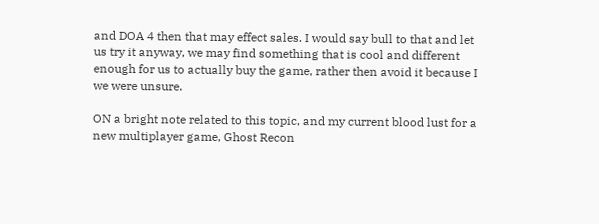and DOA 4 then that may effect sales. I would say bull to that and let us try it anyway, we may find something that is cool and different enough for us to actually buy the game, rather then avoid it because I we were unsure.

ON a bright note related to this topic, and my current blood lust for a new multiplayer game, Ghost Recon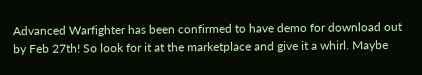Advanced Warfighter has been confirmed to have demo for download out by Feb 27th! So look for it at the marketplace and give it a whirl. Maybe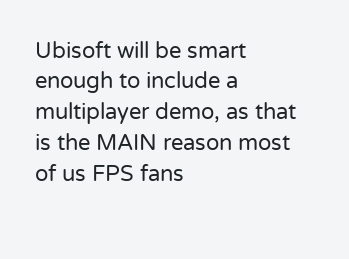Ubisoft will be smart enough to include a multiplayer demo, as that is the MAIN reason most of us FPS fans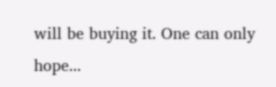will be buying it. One can only hope...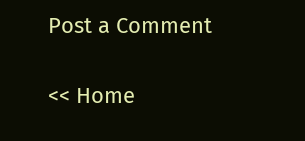Post a Comment

<< Home